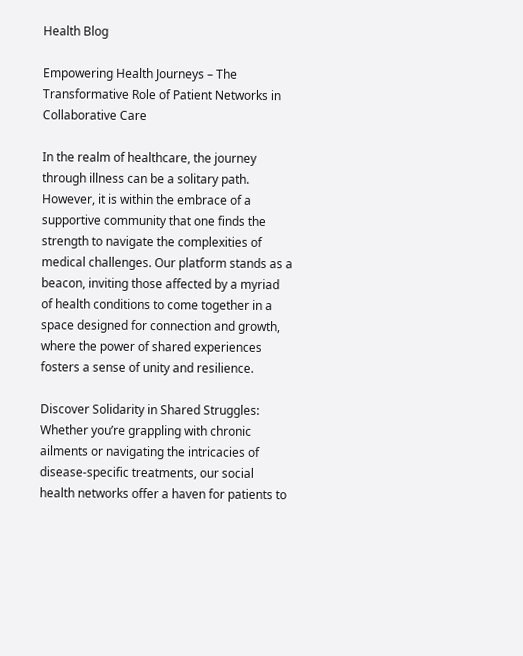Health Blog

Empowering Health Journeys – The Transformative Role of Patient Networks in Collaborative Care

In the realm of healthcare, the journey through illness can be a solitary path. However, it is within the embrace of a supportive community that one finds the strength to navigate the complexities of medical challenges. Our platform stands as a beacon, inviting those affected by a myriad of health conditions to come together in a space designed for connection and growth, where the power of shared experiences fosters a sense of unity and resilience.

Discover Solidarity in Shared Struggles: Whether you’re grappling with chronic ailments or navigating the intricacies of disease-specific treatments, our social health networks offer a haven for patients to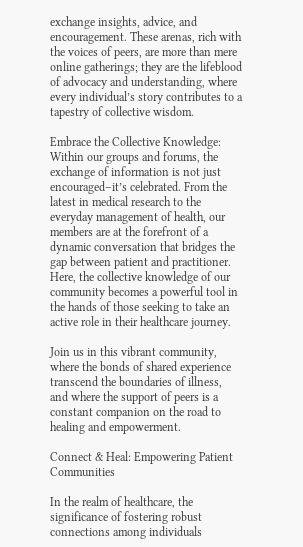exchange insights, advice, and encouragement. These arenas, rich with the voices of peers, are more than mere online gatherings; they are the lifeblood of advocacy and understanding, where every individual’s story contributes to a tapestry of collective wisdom.

Embrace the Collective Knowledge: Within our groups and forums, the exchange of information is not just encouraged–it’s celebrated. From the latest in medical research to the everyday management of health, our members are at the forefront of a dynamic conversation that bridges the gap between patient and practitioner. Here, the collective knowledge of our community becomes a powerful tool in the hands of those seeking to take an active role in their healthcare journey.

Join us in this vibrant community, where the bonds of shared experience transcend the boundaries of illness, and where the support of peers is a constant companion on the road to healing and empowerment.

Connect & Heal: Empowering Patient Communities

In the realm of healthcare, the significance of fostering robust connections among individuals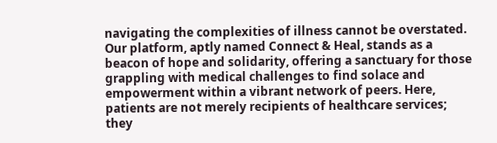navigating the complexities of illness cannot be overstated. Our platform, aptly named Connect & Heal, stands as a beacon of hope and solidarity, offering a sanctuary for those grappling with medical challenges to find solace and empowerment within a vibrant network of peers. Here, patients are not merely recipients of healthcare services; they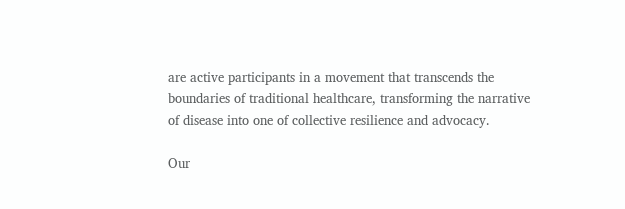are active participants in a movement that transcends the boundaries of traditional healthcare, transforming the narrative of disease into one of collective resilience and advocacy.

Our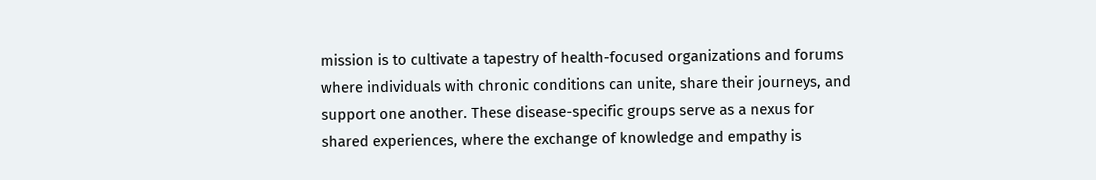mission is to cultivate a tapestry of health-focused organizations and forums where individuals with chronic conditions can unite, share their journeys, and support one another. These disease-specific groups serve as a nexus for shared experiences, where the exchange of knowledge and empathy is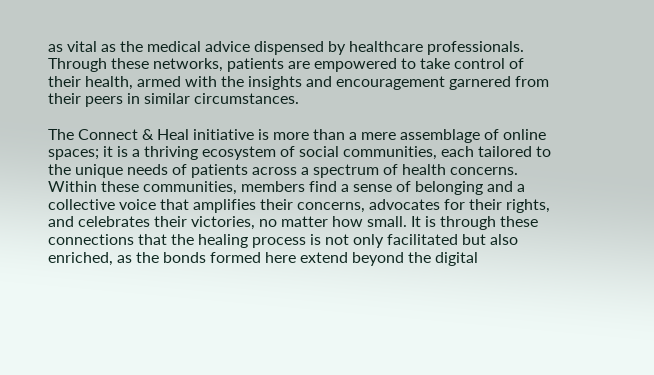as vital as the medical advice dispensed by healthcare professionals. Through these networks, patients are empowered to take control of their health, armed with the insights and encouragement garnered from their peers in similar circumstances.

The Connect & Heal initiative is more than a mere assemblage of online spaces; it is a thriving ecosystem of social communities, each tailored to the unique needs of patients across a spectrum of health concerns. Within these communities, members find a sense of belonging and a collective voice that amplifies their concerns, advocates for their rights, and celebrates their victories, no matter how small. It is through these connections that the healing process is not only facilitated but also enriched, as the bonds formed here extend beyond the digital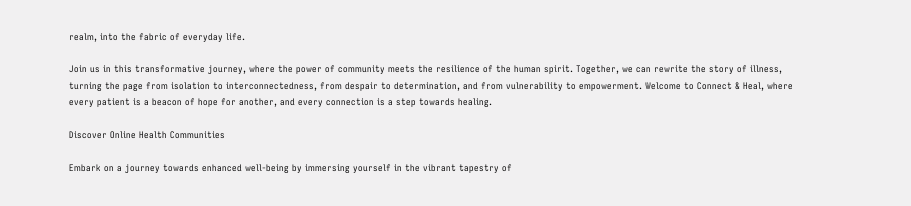realm, into the fabric of everyday life.

Join us in this transformative journey, where the power of community meets the resilience of the human spirit. Together, we can rewrite the story of illness, turning the page from isolation to interconnectedness, from despair to determination, and from vulnerability to empowerment. Welcome to Connect & Heal, where every patient is a beacon of hope for another, and every connection is a step towards healing.

Discover Online Health Communities

Embark on a journey towards enhanced well-being by immersing yourself in the vibrant tapestry of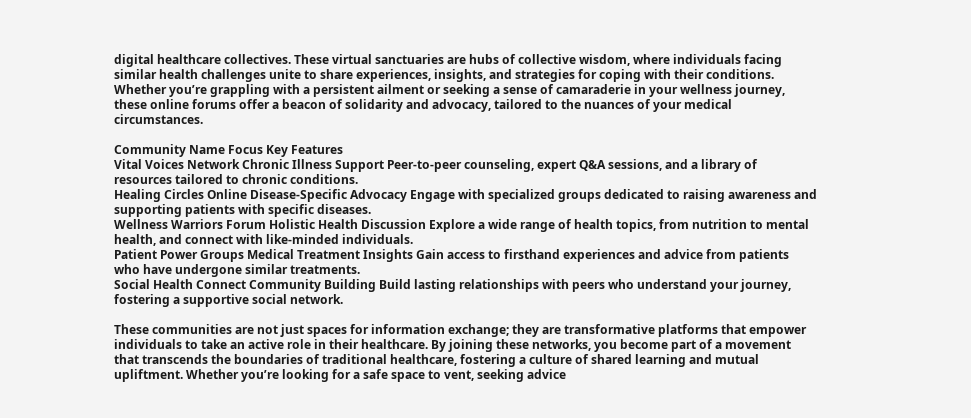digital healthcare collectives. These virtual sanctuaries are hubs of collective wisdom, where individuals facing similar health challenges unite to share experiences, insights, and strategies for coping with their conditions. Whether you’re grappling with a persistent ailment or seeking a sense of camaraderie in your wellness journey, these online forums offer a beacon of solidarity and advocacy, tailored to the nuances of your medical circumstances.

Community Name Focus Key Features
Vital Voices Network Chronic Illness Support Peer-to-peer counseling, expert Q&A sessions, and a library of resources tailored to chronic conditions.
Healing Circles Online Disease-Specific Advocacy Engage with specialized groups dedicated to raising awareness and supporting patients with specific diseases.
Wellness Warriors Forum Holistic Health Discussion Explore a wide range of health topics, from nutrition to mental health, and connect with like-minded individuals.
Patient Power Groups Medical Treatment Insights Gain access to firsthand experiences and advice from patients who have undergone similar treatments.
Social Health Connect Community Building Build lasting relationships with peers who understand your journey, fostering a supportive social network.

These communities are not just spaces for information exchange; they are transformative platforms that empower individuals to take an active role in their healthcare. By joining these networks, you become part of a movement that transcends the boundaries of traditional healthcare, fostering a culture of shared learning and mutual upliftment. Whether you’re looking for a safe space to vent, seeking advice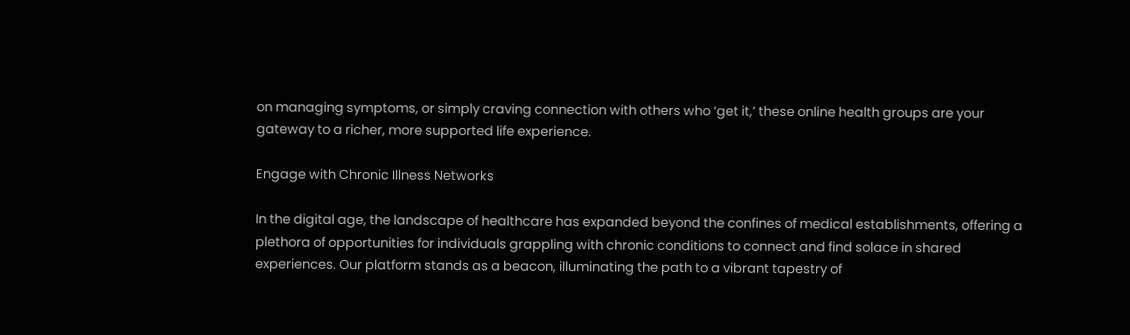on managing symptoms, or simply craving connection with others who ‘get it,’ these online health groups are your gateway to a richer, more supported life experience.

Engage with Chronic Illness Networks

In the digital age, the landscape of healthcare has expanded beyond the confines of medical establishments, offering a plethora of opportunities for individuals grappling with chronic conditions to connect and find solace in shared experiences. Our platform stands as a beacon, illuminating the path to a vibrant tapestry of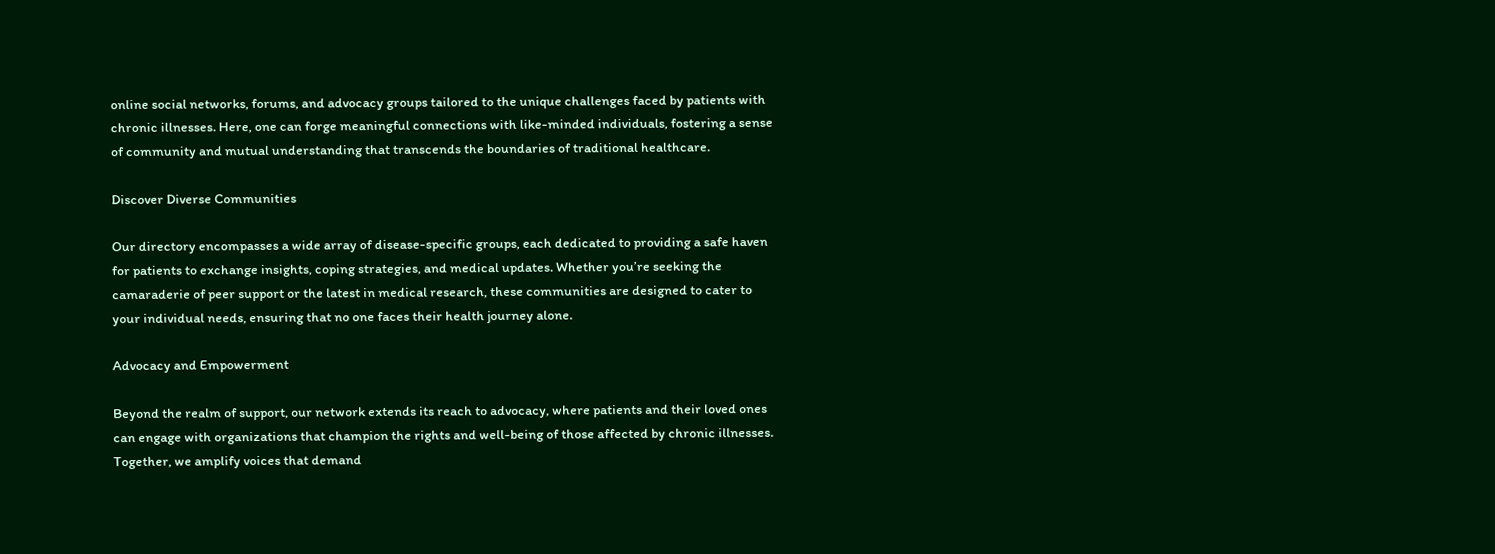online social networks, forums, and advocacy groups tailored to the unique challenges faced by patients with chronic illnesses. Here, one can forge meaningful connections with like-minded individuals, fostering a sense of community and mutual understanding that transcends the boundaries of traditional healthcare.

Discover Diverse Communities

Our directory encompasses a wide array of disease-specific groups, each dedicated to providing a safe haven for patients to exchange insights, coping strategies, and medical updates. Whether you’re seeking the camaraderie of peer support or the latest in medical research, these communities are designed to cater to your individual needs, ensuring that no one faces their health journey alone.

Advocacy and Empowerment

Beyond the realm of support, our network extends its reach to advocacy, where patients and their loved ones can engage with organizations that champion the rights and well-being of those affected by chronic illnesses. Together, we amplify voices that demand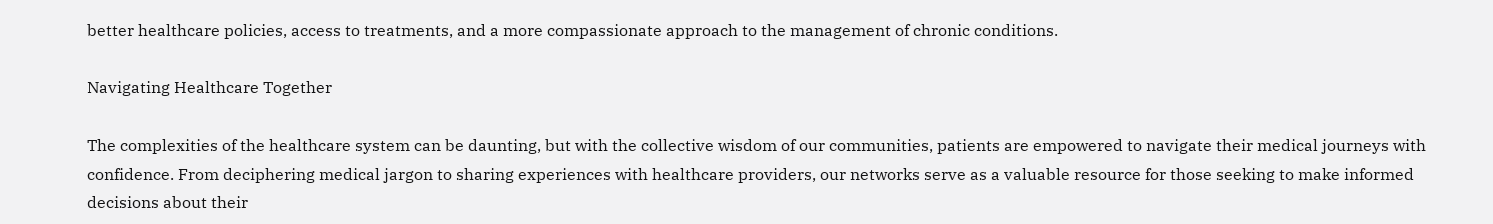better healthcare policies, access to treatments, and a more compassionate approach to the management of chronic conditions.

Navigating Healthcare Together

The complexities of the healthcare system can be daunting, but with the collective wisdom of our communities, patients are empowered to navigate their medical journeys with confidence. From deciphering medical jargon to sharing experiences with healthcare providers, our networks serve as a valuable resource for those seeking to make informed decisions about their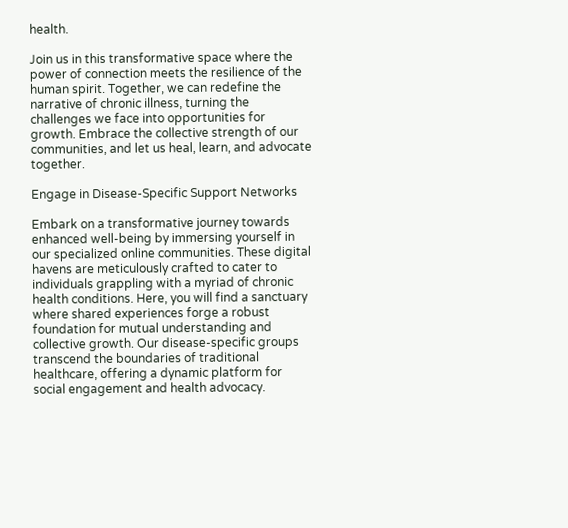health.

Join us in this transformative space where the power of connection meets the resilience of the human spirit. Together, we can redefine the narrative of chronic illness, turning the challenges we face into opportunities for growth. Embrace the collective strength of our communities, and let us heal, learn, and advocate together.

Engage in Disease-Specific Support Networks

Embark on a transformative journey towards enhanced well-being by immersing yourself in our specialized online communities. These digital havens are meticulously crafted to cater to individuals grappling with a myriad of chronic health conditions. Here, you will find a sanctuary where shared experiences forge a robust foundation for mutual understanding and collective growth. Our disease-specific groups transcend the boundaries of traditional healthcare, offering a dynamic platform for social engagement and health advocacy.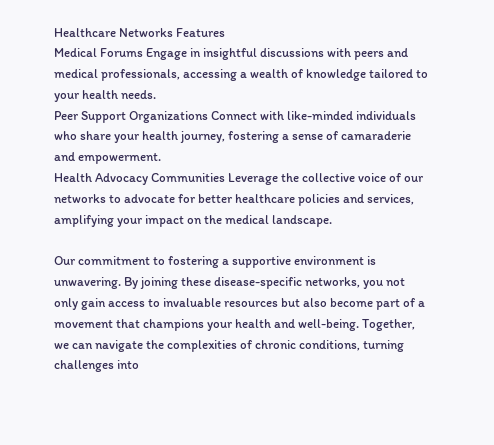Healthcare Networks Features
Medical Forums Engage in insightful discussions with peers and medical professionals, accessing a wealth of knowledge tailored to your health needs.
Peer Support Organizations Connect with like-minded individuals who share your health journey, fostering a sense of camaraderie and empowerment.
Health Advocacy Communities Leverage the collective voice of our networks to advocate for better healthcare policies and services, amplifying your impact on the medical landscape.

Our commitment to fostering a supportive environment is unwavering. By joining these disease-specific networks, you not only gain access to invaluable resources but also become part of a movement that champions your health and well-being. Together, we can navigate the complexities of chronic conditions, turning challenges into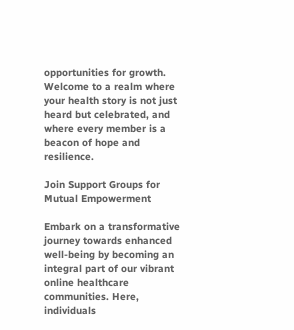opportunities for growth. Welcome to a realm where your health story is not just heard but celebrated, and where every member is a beacon of hope and resilience.

Join Support Groups for Mutual Empowerment

Embark on a transformative journey towards enhanced well-being by becoming an integral part of our vibrant online healthcare communities. Here, individuals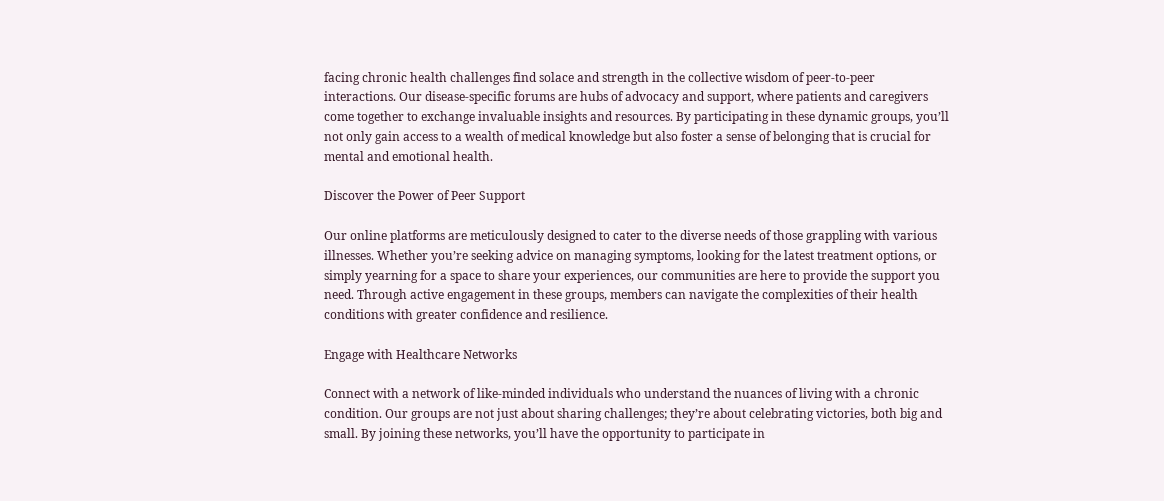facing chronic health challenges find solace and strength in the collective wisdom of peer-to-peer interactions. Our disease-specific forums are hubs of advocacy and support, where patients and caregivers come together to exchange invaluable insights and resources. By participating in these dynamic groups, you’ll not only gain access to a wealth of medical knowledge but also foster a sense of belonging that is crucial for mental and emotional health.

Discover the Power of Peer Support

Our online platforms are meticulously designed to cater to the diverse needs of those grappling with various illnesses. Whether you’re seeking advice on managing symptoms, looking for the latest treatment options, or simply yearning for a space to share your experiences, our communities are here to provide the support you need. Through active engagement in these groups, members can navigate the complexities of their health conditions with greater confidence and resilience.

Engage with Healthcare Networks

Connect with a network of like-minded individuals who understand the nuances of living with a chronic condition. Our groups are not just about sharing challenges; they’re about celebrating victories, both big and small. By joining these networks, you’ll have the opportunity to participate in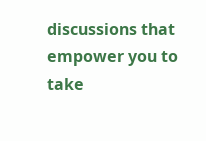discussions that empower you to take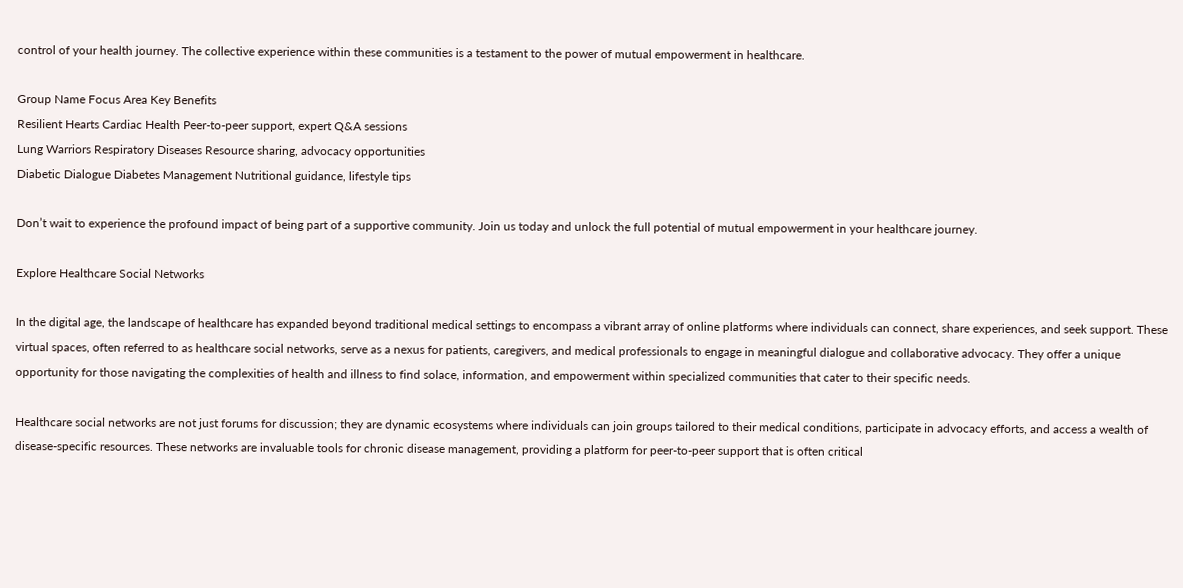control of your health journey. The collective experience within these communities is a testament to the power of mutual empowerment in healthcare.

Group Name Focus Area Key Benefits
Resilient Hearts Cardiac Health Peer-to-peer support, expert Q&A sessions
Lung Warriors Respiratory Diseases Resource sharing, advocacy opportunities
Diabetic Dialogue Diabetes Management Nutritional guidance, lifestyle tips

Don’t wait to experience the profound impact of being part of a supportive community. Join us today and unlock the full potential of mutual empowerment in your healthcare journey.

Explore Healthcare Social Networks

In the digital age, the landscape of healthcare has expanded beyond traditional medical settings to encompass a vibrant array of online platforms where individuals can connect, share experiences, and seek support. These virtual spaces, often referred to as healthcare social networks, serve as a nexus for patients, caregivers, and medical professionals to engage in meaningful dialogue and collaborative advocacy. They offer a unique opportunity for those navigating the complexities of health and illness to find solace, information, and empowerment within specialized communities that cater to their specific needs.

Healthcare social networks are not just forums for discussion; they are dynamic ecosystems where individuals can join groups tailored to their medical conditions, participate in advocacy efforts, and access a wealth of disease-specific resources. These networks are invaluable tools for chronic disease management, providing a platform for peer-to-peer support that is often critical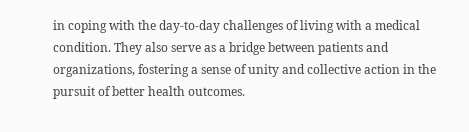in coping with the day-to-day challenges of living with a medical condition. They also serve as a bridge between patients and organizations, fostering a sense of unity and collective action in the pursuit of better health outcomes.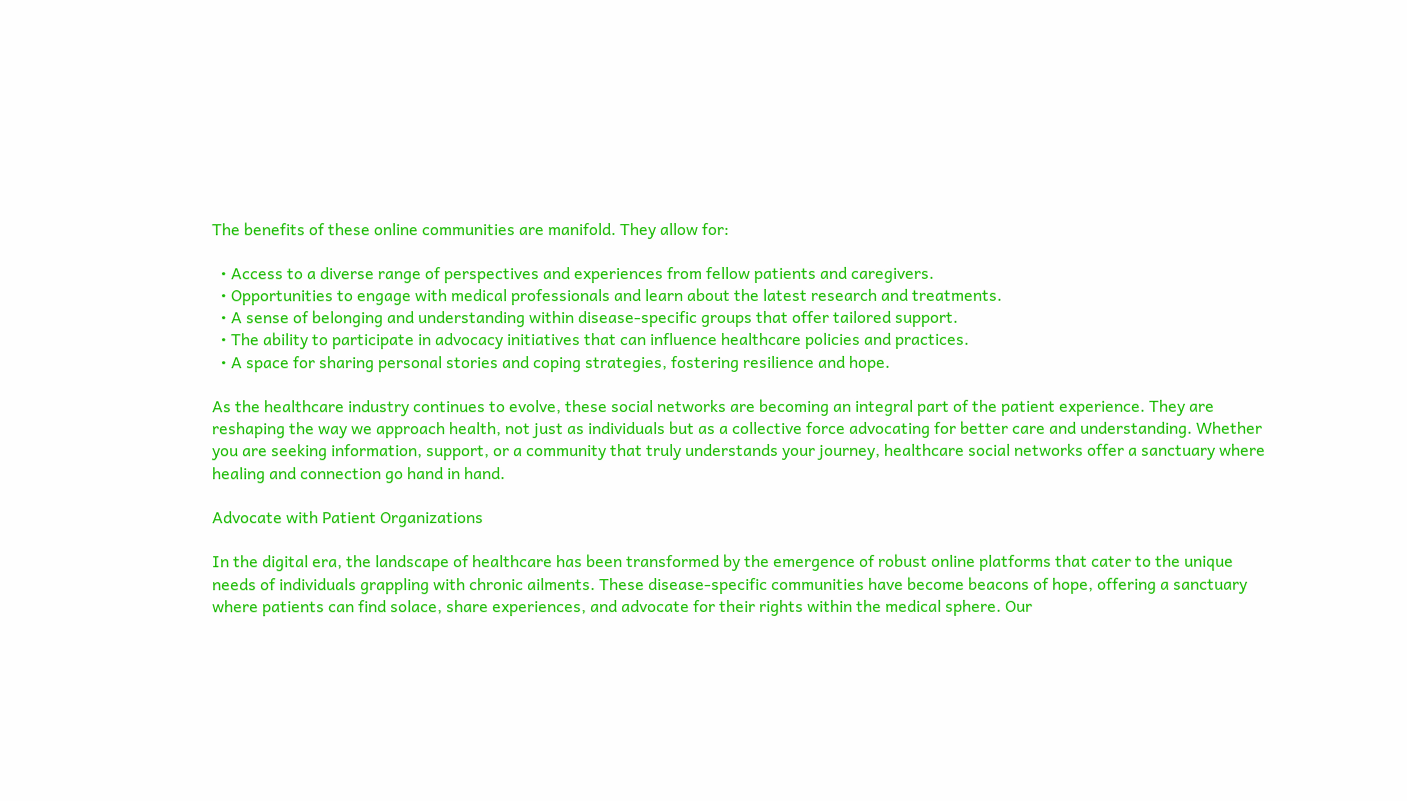The benefits of these online communities are manifold. They allow for:

  • Access to a diverse range of perspectives and experiences from fellow patients and caregivers.
  • Opportunities to engage with medical professionals and learn about the latest research and treatments.
  • A sense of belonging and understanding within disease-specific groups that offer tailored support.
  • The ability to participate in advocacy initiatives that can influence healthcare policies and practices.
  • A space for sharing personal stories and coping strategies, fostering resilience and hope.

As the healthcare industry continues to evolve, these social networks are becoming an integral part of the patient experience. They are reshaping the way we approach health, not just as individuals but as a collective force advocating for better care and understanding. Whether you are seeking information, support, or a community that truly understands your journey, healthcare social networks offer a sanctuary where healing and connection go hand in hand.

Advocate with Patient Organizations

In the digital era, the landscape of healthcare has been transformed by the emergence of robust online platforms that cater to the unique needs of individuals grappling with chronic ailments. These disease-specific communities have become beacons of hope, offering a sanctuary where patients can find solace, share experiences, and advocate for their rights within the medical sphere. Our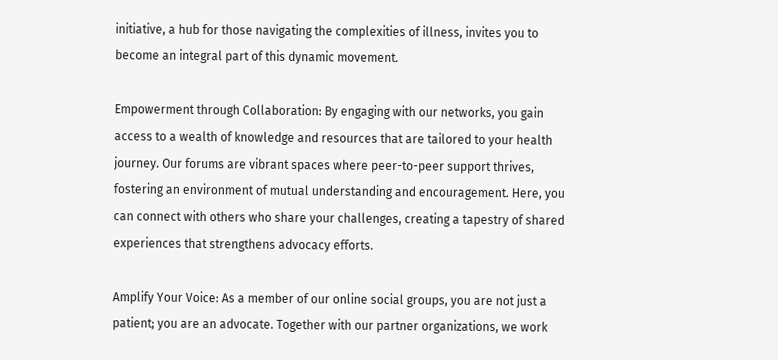initiative, a hub for those navigating the complexities of illness, invites you to become an integral part of this dynamic movement.

Empowerment through Collaboration: By engaging with our networks, you gain access to a wealth of knowledge and resources that are tailored to your health journey. Our forums are vibrant spaces where peer-to-peer support thrives, fostering an environment of mutual understanding and encouragement. Here, you can connect with others who share your challenges, creating a tapestry of shared experiences that strengthens advocacy efforts.

Amplify Your Voice: As a member of our online social groups, you are not just a patient; you are an advocate. Together with our partner organizations, we work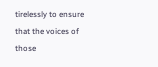tirelessly to ensure that the voices of those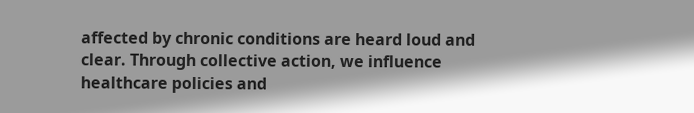affected by chronic conditions are heard loud and clear. Through collective action, we influence healthcare policies and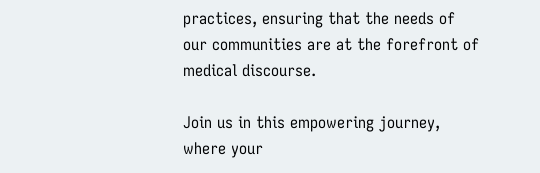practices, ensuring that the needs of our communities are at the forefront of medical discourse.

Join us in this empowering journey, where your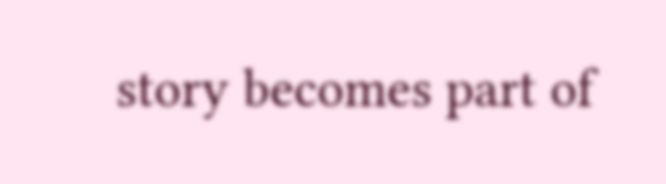story becomes part of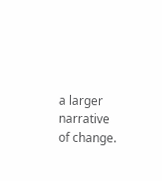a larger narrative of change.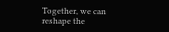Together, we can reshape the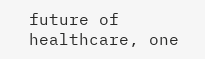future of healthcare, one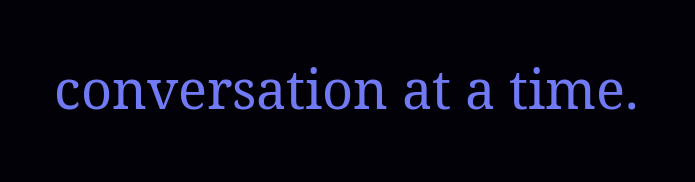conversation at a time.